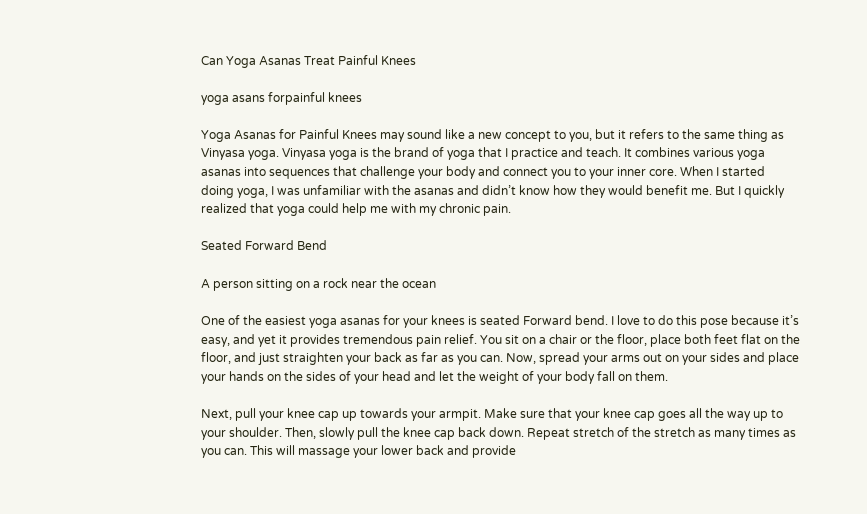Can Yoga Asanas Treat Painful Knees

yoga asans forpainful knees

Yoga Asanas for Painful Knees may sound like a new concept to you, but it refers to the same thing as Vinyasa yoga. Vinyasa yoga is the brand of yoga that I practice and teach. It combines various yoga asanas into sequences that challenge your body and connect you to your inner core. When I started doing yoga, I was unfamiliar with the asanas and didn’t know how they would benefit me. But I quickly realized that yoga could help me with my chronic pain.

Seated Forward Bend

A person sitting on a rock near the ocean

One of the easiest yoga asanas for your knees is seated Forward bend. I love to do this pose because it’s easy, and yet it provides tremendous pain relief. You sit on a chair or the floor, place both feet flat on the floor, and just straighten your back as far as you can. Now, spread your arms out on your sides and place your hands on the sides of your head and let the weight of your body fall on them.

Next, pull your knee cap up towards your armpit. Make sure that your knee cap goes all the way up to your shoulder. Then, slowly pull the knee cap back down. Repeat stretch of the stretch as many times as you can. This will massage your lower back and provide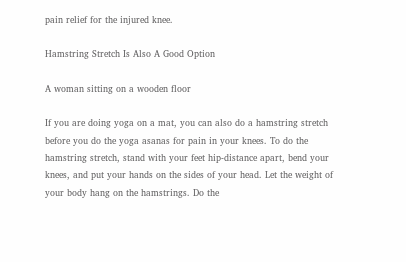pain relief for the injured knee.

Hamstring Stretch Is Also A Good Option

A woman sitting on a wooden floor

If you are doing yoga on a mat, you can also do a hamstring stretch before you do the yoga asanas for pain in your knees. To do the hamstring stretch, stand with your feet hip-distance apart, bend your knees, and put your hands on the sides of your head. Let the weight of your body hang on the hamstrings. Do the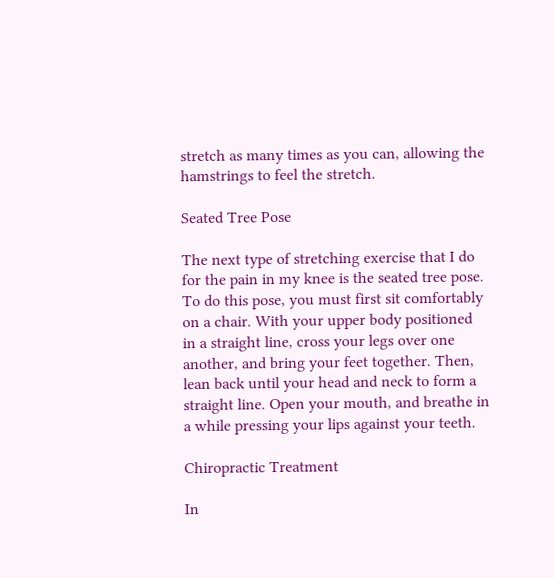stretch as many times as you can, allowing the hamstrings to feel the stretch.

Seated Tree Pose

The next type of stretching exercise that I do for the pain in my knee is the seated tree pose. To do this pose, you must first sit comfortably on a chair. With your upper body positioned in a straight line, cross your legs over one another, and bring your feet together. Then, lean back until your head and neck to form a straight line. Open your mouth, and breathe in a while pressing your lips against your teeth.

Chiropractic Treatment

In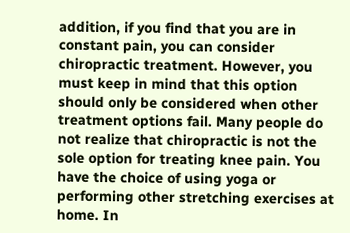addition, if you find that you are in constant pain, you can consider chiropractic treatment. However, you must keep in mind that this option should only be considered when other treatment options fail. Many people do not realize that chiropractic is not the sole option for treating knee pain. You have the choice of using yoga or performing other stretching exercises at home. In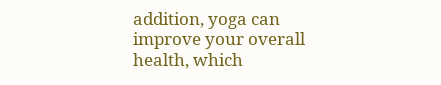addition, yoga can improve your overall health, which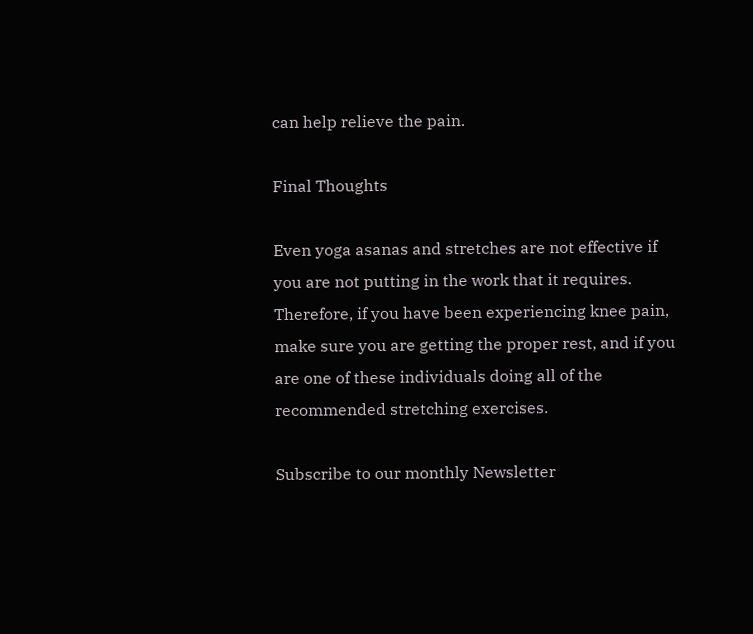can help relieve the pain.

Final Thoughts

Even yoga asanas and stretches are not effective if you are not putting in the work that it requires. Therefore, if you have been experiencing knee pain, make sure you are getting the proper rest, and if you are one of these individuals doing all of the recommended stretching exercises.

Subscribe to our monthly Newsletter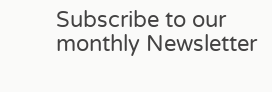Subscribe to our monthly Newsletter